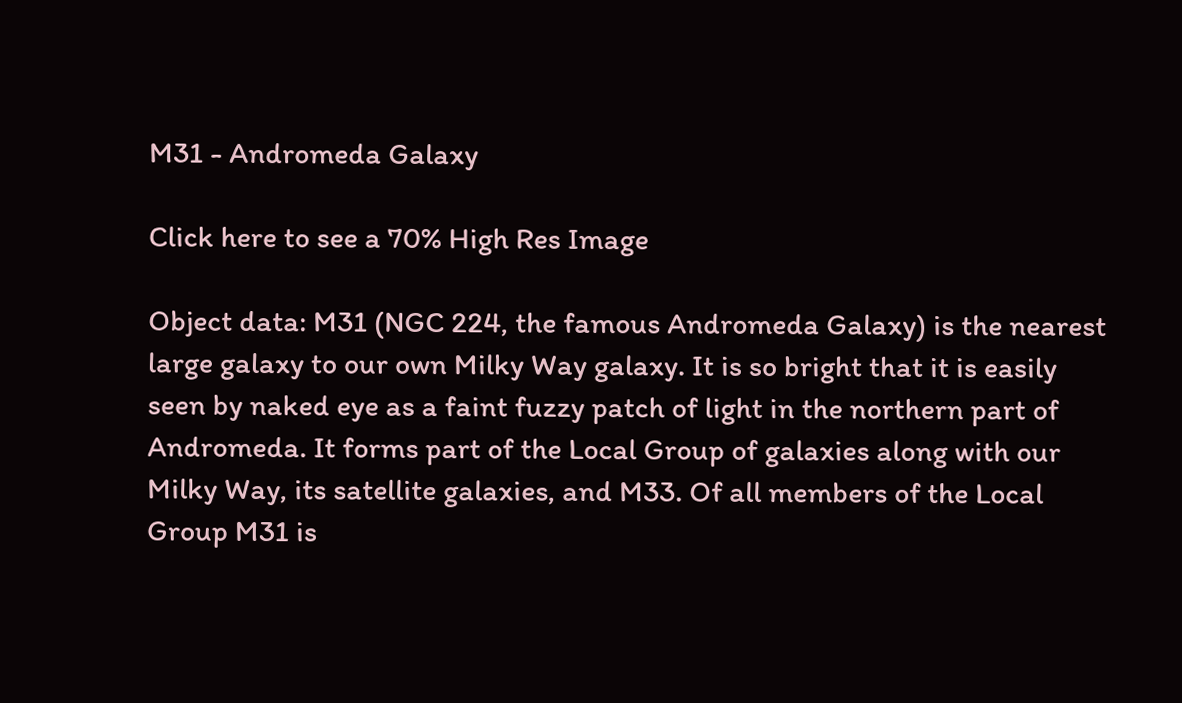M31 - Andromeda Galaxy

Click here to see a 70% High Res Image

Object data: M31 (NGC 224, the famous Andromeda Galaxy) is the nearest large galaxy to our own Milky Way galaxy. It is so bright that it is easily seen by naked eye as a faint fuzzy patch of light in the northern part of Andromeda. It forms part of the Local Group of galaxies along with our Milky Way, its satellite galaxies, and M33. Of all members of the Local Group M31 is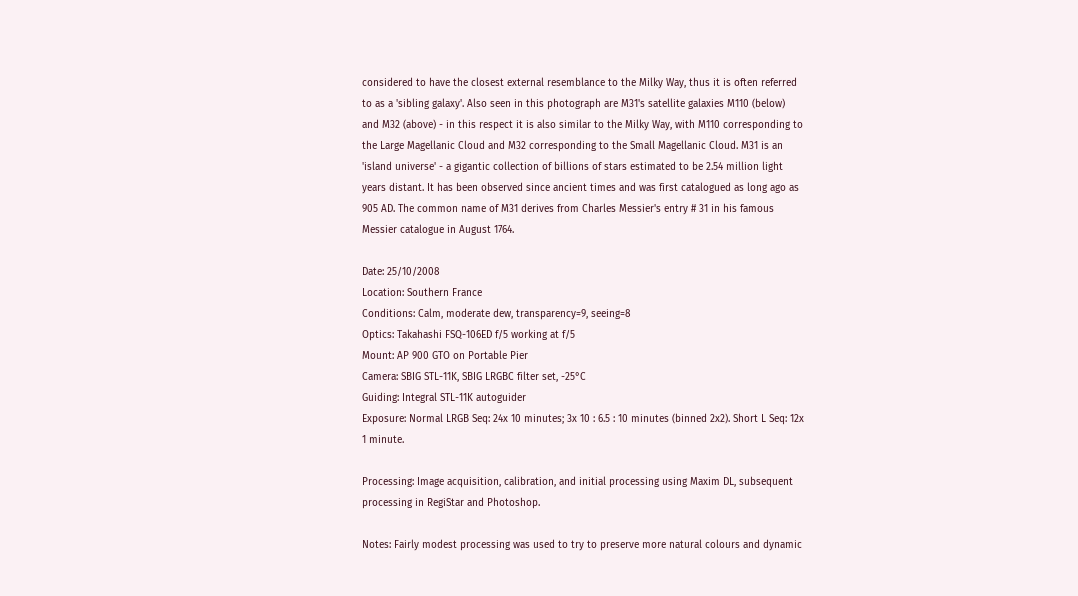considered to have the closest external resemblance to the Milky Way, thus it is often referred to as a 'sibling galaxy'. Also seen in this photograph are M31's satellite galaxies M110 (below) and M32 (above) - in this respect it is also similar to the Milky Way, with M110 corresponding to the Large Magellanic Cloud and M32 corresponding to the Small Magellanic Cloud. M31 is an 'island universe' - a gigantic collection of billions of stars estimated to be 2.54 million light years distant. It has been observed since ancient times and was first catalogued as long ago as 905 AD. The common name of M31 derives from Charles Messier's entry # 31 in his famous Messier catalogue in August 1764.

Date: 25/10/2008
Location: Southern France
Conditions: Calm, moderate dew, transparency=9, seeing=8
Optics: Takahashi FSQ-106ED f/5 working at f/5
Mount: AP 900 GTO on Portable Pier
Camera: SBIG STL-11K, SBIG LRGBC filter set, -25°C
Guiding: Integral STL-11K autoguider
Exposure: Normal LRGB Seq: 24x 10 minutes; 3x 10 : 6.5 : 10 minutes (binned 2x2). Short L Seq: 12x 1 minute.

Processing: Image acquisition, calibration, and initial processing using Maxim DL, subsequent processing in RegiStar and Photoshop.

Notes: Fairly modest processing was used to try to preserve more natural colours and dynamic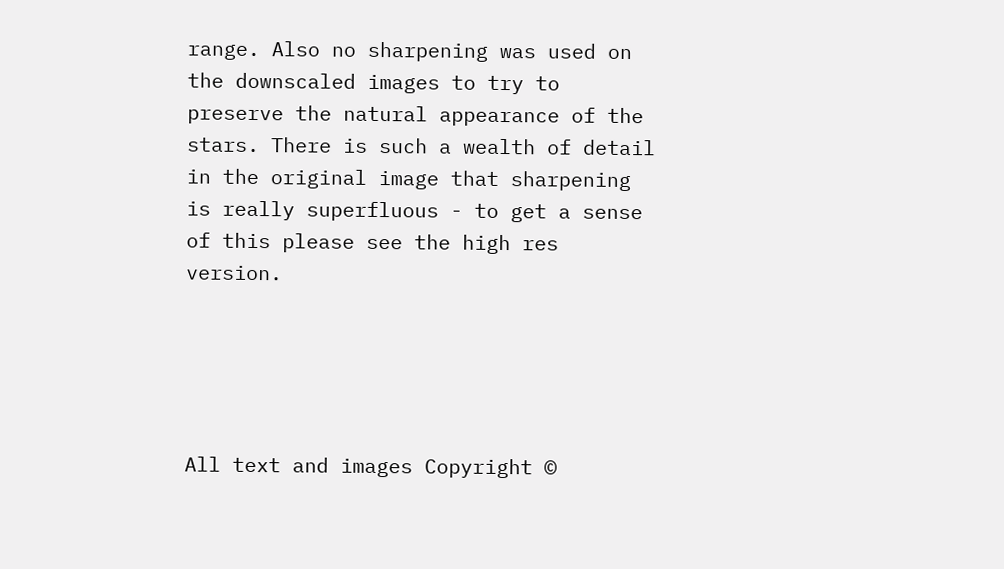range. Also no sharpening was used on the downscaled images to try to preserve the natural appearance of the stars. There is such a wealth of detail in the original image that sharpening is really superfluous - to get a sense of this please see the high res version.





All text and images Copyright ©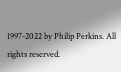1997-2022 by Philip Perkins. All rights reserved.